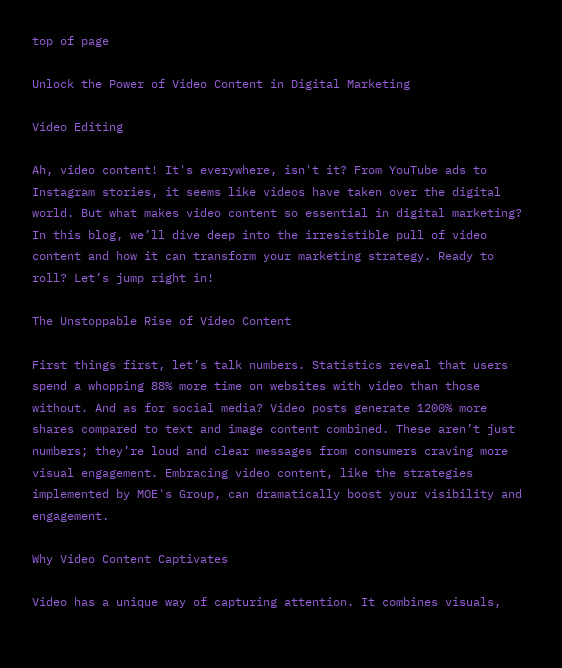top of page

Unlock the Power of Video Content in Digital Marketing

Video Editing

Ah, video content! It's everywhere, isn't it? From YouTube ads to Instagram stories, it seems like videos have taken over the digital world. But what makes video content so essential in digital marketing? In this blog, we’ll dive deep into the irresistible pull of video content and how it can transform your marketing strategy. Ready to roll? Let’s jump right in!

The Unstoppable Rise of Video Content

First things first, let’s talk numbers. Statistics reveal that users spend a whopping 88% more time on websites with video than those without. And as for social media? Video posts generate 1200% more shares compared to text and image content combined. These aren’t just numbers; they’re loud and clear messages from consumers craving more visual engagement. Embracing video content, like the strategies implemented by MOE's Group, can dramatically boost your visibility and engagement.

Why Video Content Captivates

Video has a unique way of capturing attention. It combines visuals,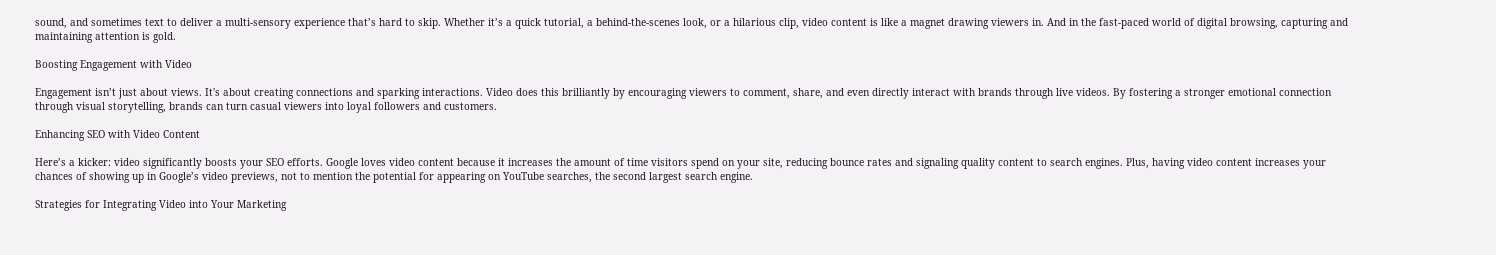sound, and sometimes text to deliver a multi-sensory experience that’s hard to skip. Whether it’s a quick tutorial, a behind-the-scenes look, or a hilarious clip, video content is like a magnet drawing viewers in. And in the fast-paced world of digital browsing, capturing and maintaining attention is gold.

Boosting Engagement with Video

Engagement isn’t just about views. It's about creating connections and sparking interactions. Video does this brilliantly by encouraging viewers to comment, share, and even directly interact with brands through live videos. By fostering a stronger emotional connection through visual storytelling, brands can turn casual viewers into loyal followers and customers.

Enhancing SEO with Video Content

Here’s a kicker: video significantly boosts your SEO efforts. Google loves video content because it increases the amount of time visitors spend on your site, reducing bounce rates and signaling quality content to search engines. Plus, having video content increases your chances of showing up in Google’s video previews, not to mention the potential for appearing on YouTube searches, the second largest search engine.

Strategies for Integrating Video into Your Marketing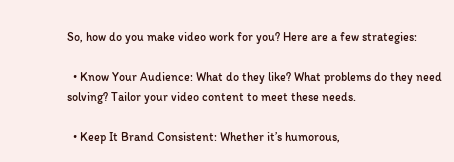So, how do you make video work for you? Here are a few strategies:

  • Know Your Audience: What do they like? What problems do they need solving? Tailor your video content to meet these needs.

  • Keep It Brand Consistent: Whether it’s humorous,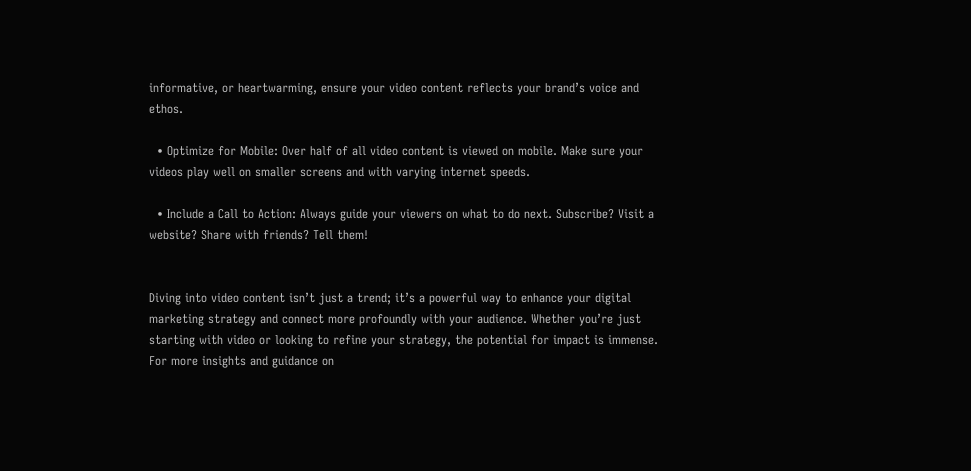informative, or heartwarming, ensure your video content reflects your brand’s voice and ethos.

  • Optimize for Mobile: Over half of all video content is viewed on mobile. Make sure your videos play well on smaller screens and with varying internet speeds.

  • Include a Call to Action: Always guide your viewers on what to do next. Subscribe? Visit a website? Share with friends? Tell them!


Diving into video content isn’t just a trend; it’s a powerful way to enhance your digital marketing strategy and connect more profoundly with your audience. Whether you’re just starting with video or looking to refine your strategy, the potential for impact is immense. For more insights and guidance on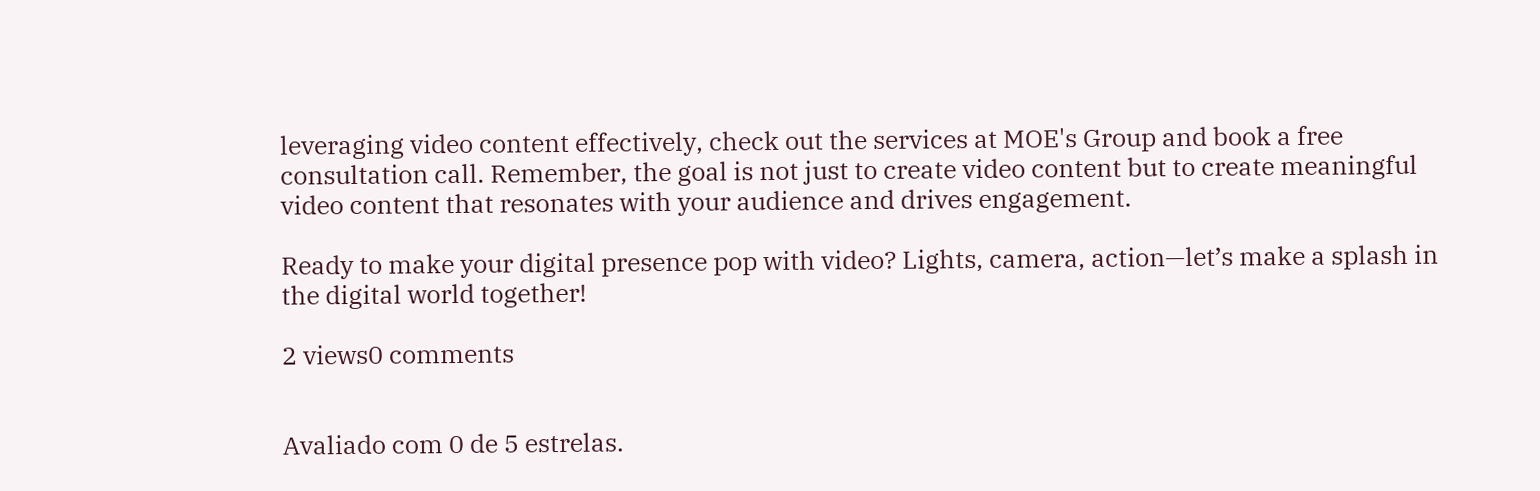leveraging video content effectively, check out the services at MOE's Group and book a free consultation call. Remember, the goal is not just to create video content but to create meaningful video content that resonates with your audience and drives engagement.

Ready to make your digital presence pop with video? Lights, camera, action—let’s make a splash in the digital world together!

2 views0 comments


Avaliado com 0 de 5 estrelas.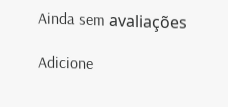Ainda sem avaliações

Adicione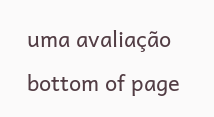uma avaliação
bottom of page